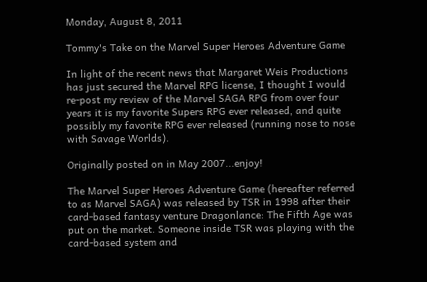Monday, August 8, 2011

Tommy's Take on the Marvel Super Heroes Adventure Game

In light of the recent news that Margaret Weis Productions has just secured the Marvel RPG license, I thought I would re-post my review of the Marvel SAGA RPG from over four years it is my favorite Supers RPG ever released, and quite possibly my favorite RPG ever released (running nose to nose with Savage Worlds).

Originally posted on in May 2007...enjoy!

The Marvel Super Heroes Adventure Game (hereafter referred to as Marvel SAGA) was released by TSR in 1998 after their card-based fantasy venture Dragonlance: The Fifth Age was put on the market. Someone inside TSR was playing with the card-based system and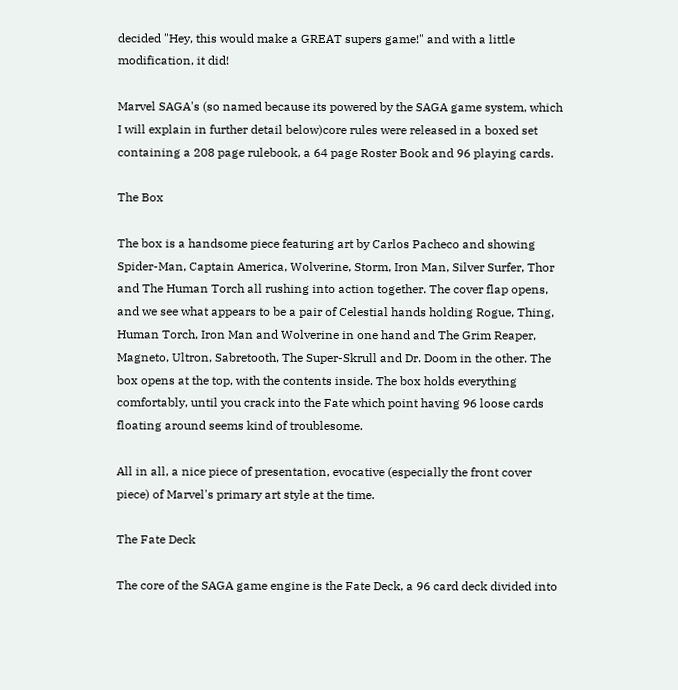decided "Hey, this would make a GREAT supers game!" and with a little modification, it did!

Marvel SAGA's (so named because its powered by the SAGA game system, which I will explain in further detail below)core rules were released in a boxed set containing a 208 page rulebook, a 64 page Roster Book and 96 playing cards.

The Box

The box is a handsome piece featuring art by Carlos Pacheco and showing Spider-Man, Captain America, Wolverine, Storm, Iron Man, Silver Surfer, Thor and The Human Torch all rushing into action together. The cover flap opens, and we see what appears to be a pair of Celestial hands holding Rogue, Thing, Human Torch, Iron Man and Wolverine in one hand and The Grim Reaper, Magneto, Ultron, Sabretooth, The Super-Skrull and Dr. Doom in the other. The box opens at the top, with the contents inside. The box holds everything comfortably, until you crack into the Fate which point having 96 loose cards floating around seems kind of troublesome.

All in all, a nice piece of presentation, evocative (especially the front cover piece) of Marvel's primary art style at the time.

The Fate Deck

The core of the SAGA game engine is the Fate Deck, a 96 card deck divided into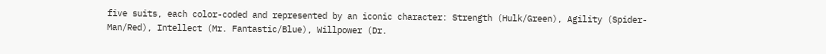five suits, each color-coded and represented by an iconic character: Strength (Hulk/Green), Agility (Spider-Man/Red), Intellect (Mr. Fantastic/Blue), Willpower (Dr.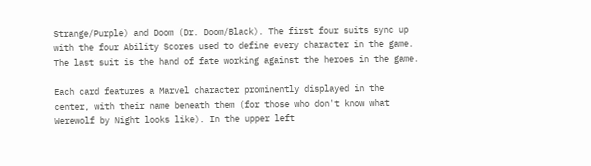Strange/Purple) and Doom (Dr. Doom/Black). The first four suits sync up with the four Ability Scores used to define every character in the game. The last suit is the hand of fate working against the heroes in the game.

Each card features a Marvel character prominently displayed in the center, with their name beneath them (for those who don't know what Werewolf by Night looks like). In the upper left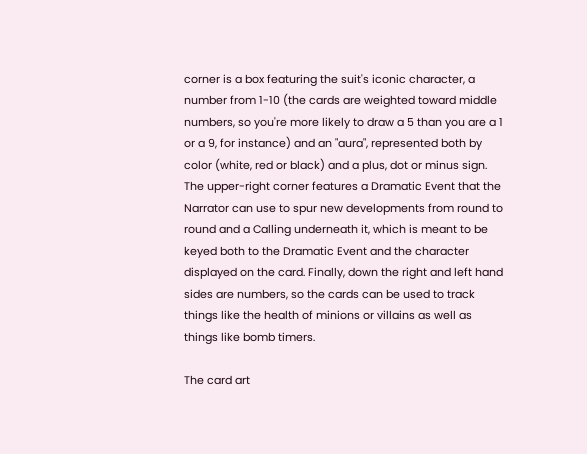corner is a box featuring the suit's iconic character, a number from 1-10 (the cards are weighted toward middle numbers, so you're more likely to draw a 5 than you are a 1 or a 9, for instance) and an "aura", represented both by color (white, red or black) and a plus, dot or minus sign. The upper-right corner features a Dramatic Event that the Narrator can use to spur new developments from round to round and a Calling underneath it, which is meant to be keyed both to the Dramatic Event and the character displayed on the card. Finally, down the right and left hand sides are numbers, so the cards can be used to track things like the health of minions or villains as well as things like bomb timers.

The card art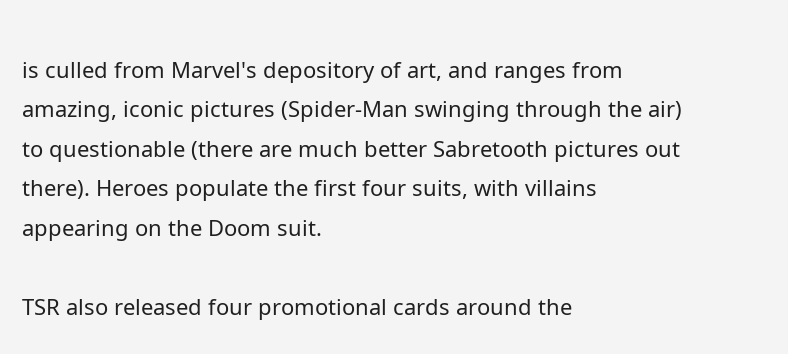is culled from Marvel's depository of art, and ranges from amazing, iconic pictures (Spider-Man swinging through the air) to questionable (there are much better Sabretooth pictures out there). Heroes populate the first four suits, with villains appearing on the Doom suit.

TSR also released four promotional cards around the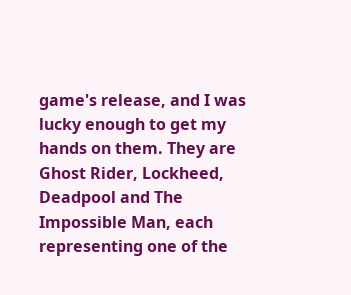game's release, and I was lucky enough to get my hands on them. They are Ghost Rider, Lockheed, Deadpool and The Impossible Man, each representing one of the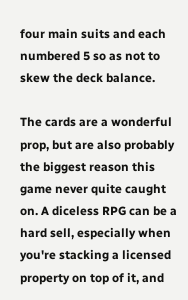four main suits and each numbered 5 so as not to skew the deck balance.

The cards are a wonderful prop, but are also probably the biggest reason this game never quite caught on. A diceless RPG can be a hard sell, especially when you're stacking a licensed property on top of it, and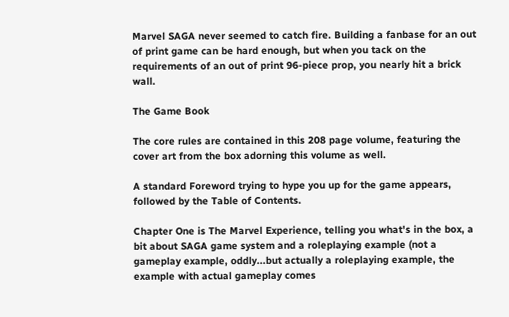Marvel SAGA never seemed to catch fire. Building a fanbase for an out of print game can be hard enough, but when you tack on the requirements of an out of print 96-piece prop, you nearly hit a brick wall.

The Game Book

The core rules are contained in this 208 page volume, featuring the cover art from the box adorning this volume as well.

A standard Foreword trying to hype you up for the game appears, followed by the Table of Contents.

Chapter One is The Marvel Experience, telling you what's in the box, a bit about SAGA game system and a roleplaying example (not a gameplay example, oddly...but actually a roleplaying example, the example with actual gameplay comes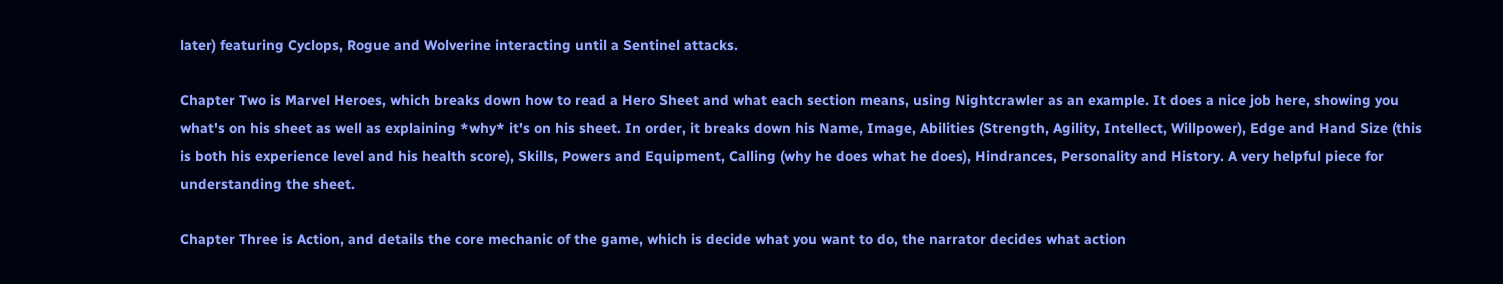later) featuring Cyclops, Rogue and Wolverine interacting until a Sentinel attacks.

Chapter Two is Marvel Heroes, which breaks down how to read a Hero Sheet and what each section means, using Nightcrawler as an example. It does a nice job here, showing you what's on his sheet as well as explaining *why* it's on his sheet. In order, it breaks down his Name, Image, Abilities (Strength, Agility, Intellect, Willpower), Edge and Hand Size (this is both his experience level and his health score), Skills, Powers and Equipment, Calling (why he does what he does), Hindrances, Personality and History. A very helpful piece for understanding the sheet.

Chapter Three is Action, and details the core mechanic of the game, which is decide what you want to do, the narrator decides what action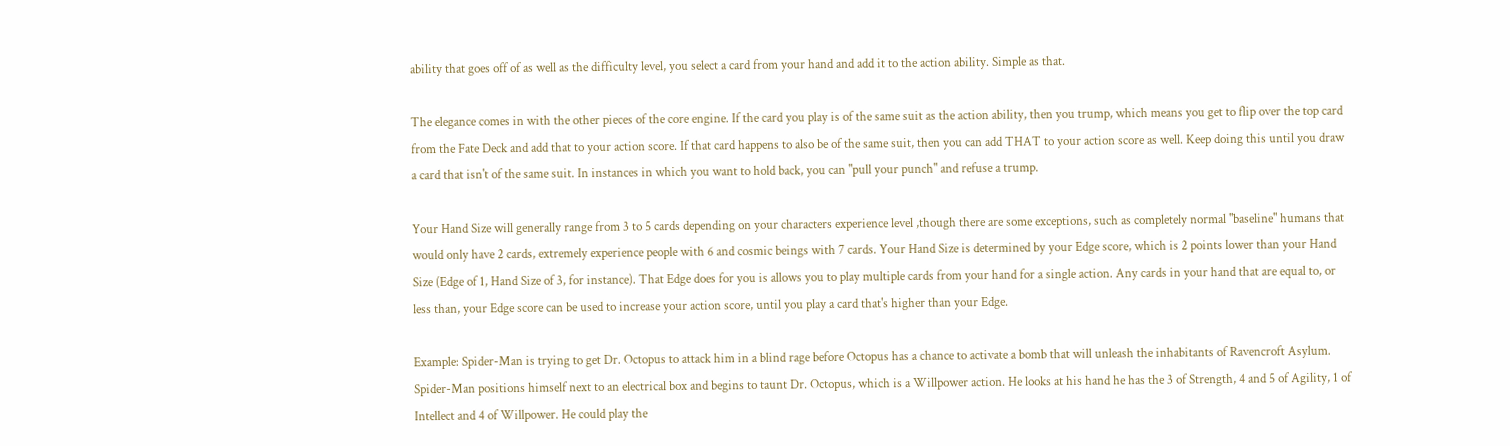ability that goes off of as well as the difficulty level, you select a card from your hand and add it to the action ability. Simple as that.

The elegance comes in with the other pieces of the core engine. If the card you play is of the same suit as the action ability, then you trump, which means you get to flip over the top card from the Fate Deck and add that to your action score. If that card happens to also be of the same suit, then you can add THAT to your action score as well. Keep doing this until you draw a card that isn't of the same suit. In instances in which you want to hold back, you can "pull your punch" and refuse a trump.

Your Hand Size will generally range from 3 to 5 cards depending on your characters experience level ,though there are some exceptions, such as completely normal "baseline" humans that would only have 2 cards, extremely experience people with 6 and cosmic beings with 7 cards. Your Hand Size is determined by your Edge score, which is 2 points lower than your Hand Size (Edge of 1, Hand Size of 3, for instance). That Edge does for you is allows you to play multiple cards from your hand for a single action. Any cards in your hand that are equal to, or less than, your Edge score can be used to increase your action score, until you play a card that's higher than your Edge.

Example: Spider-Man is trying to get Dr. Octopus to attack him in a blind rage before Octopus has a chance to activate a bomb that will unleash the inhabitants of Ravencroft Asylum. Spider-Man positions himself next to an electrical box and begins to taunt Dr. Octopus, which is a Willpower action. He looks at his hand he has the 3 of Strength, 4 and 5 of Agility, 1 of Intellect and 4 of Willpower. He could play the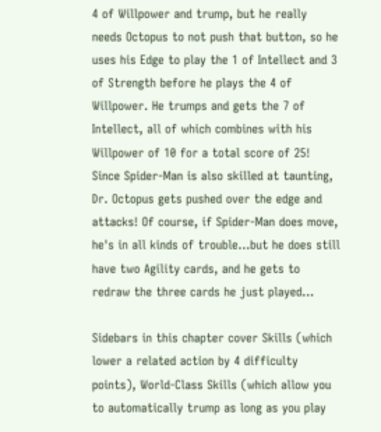4 of Willpower and trump, but he really needs Octopus to not push that button, so he uses his Edge to play the 1 of Intellect and 3 of Strength before he plays the 4 of Willpower. He trumps and gets the 7 of Intellect, all of which combines with his Willpower of 10 for a total score of 25! Since Spider-Man is also skilled at taunting, Dr. Octopus gets pushed over the edge and attacks! Of course, if Spider-Man does move, he's in all kinds of trouble...but he does still have two Agility cards, and he gets to redraw the three cards he just played...

Sidebars in this chapter cover Skills (which lower a related action by 4 difficulty points), World-Class Skills (which allow you to automatically trump as long as you play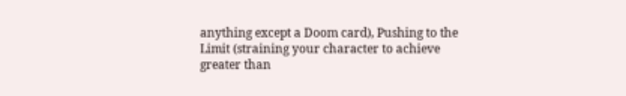anything except a Doom card), Pushing to the Limit (straining your character to achieve greater than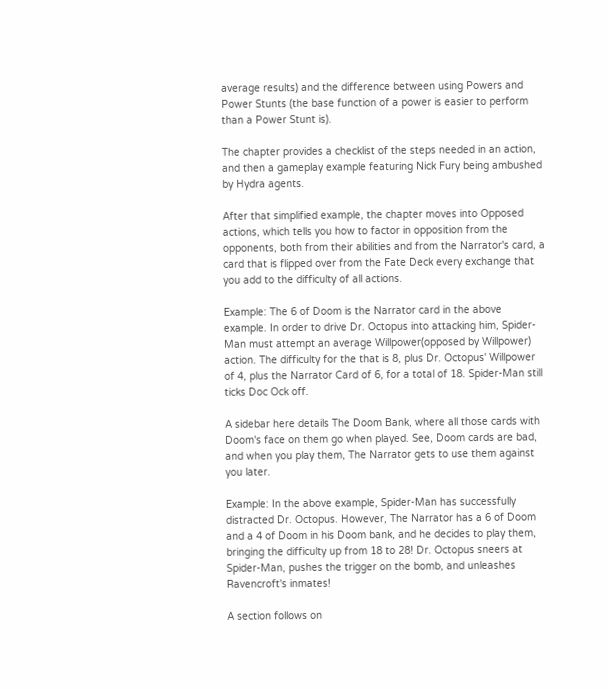average results) and the difference between using Powers and Power Stunts (the base function of a power is easier to perform than a Power Stunt is).

The chapter provides a checklist of the steps needed in an action, and then a gameplay example featuring Nick Fury being ambushed by Hydra agents.

After that simplified example, the chapter moves into Opposed actions, which tells you how to factor in opposition from the opponents, both from their abilities and from the Narrator's card, a card that is flipped over from the Fate Deck every exchange that you add to the difficulty of all actions.

Example: The 6 of Doom is the Narrator card in the above example. In order to drive Dr. Octopus into attacking him, Spider-Man must attempt an average Willpower(opposed by Willpower) action. The difficulty for the that is 8, plus Dr. Octopus' Willpower of 4, plus the Narrator Card of 6, for a total of 18. Spider-Man still ticks Doc Ock off.

A sidebar here details The Doom Bank, where all those cards with Doom's face on them go when played. See, Doom cards are bad, and when you play them, The Narrator gets to use them against you later.

Example: In the above example, Spider-Man has successfully distracted Dr. Octopus. However, The Narrator has a 6 of Doom and a 4 of Doom in his Doom bank, and he decides to play them, bringing the difficulty up from 18 to 28! Dr. Octopus sneers at Spider-Man, pushes the trigger on the bomb, and unleashes Ravencroft's inmates!

A section follows on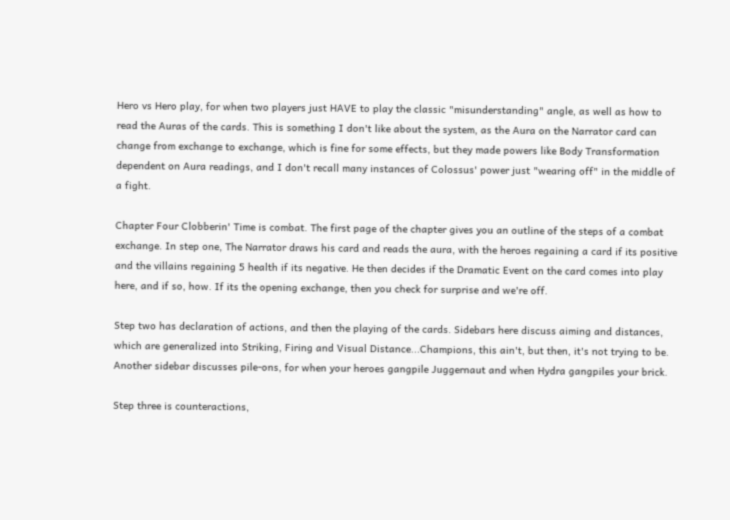Hero vs Hero play, for when two players just HAVE to play the classic "misunderstanding" angle, as well as how to read the Auras of the cards. This is something I don't like about the system, as the Aura on the Narrator card can change from exchange to exchange, which is fine for some effects, but they made powers like Body Transformation dependent on Aura readings, and I don't recall many instances of Colossus' power just "wearing off" in the middle of a fight.

Chapter Four Clobberin' Time is combat. The first page of the chapter gives you an outline of the steps of a combat exchange. In step one, The Narrator draws his card and reads the aura, with the heroes regaining a card if its positive and the villains regaining 5 health if its negative. He then decides if the Dramatic Event on the card comes into play here, and if so, how. If its the opening exchange, then you check for surprise and we're off.

Step two has declaration of actions, and then the playing of the cards. Sidebars here discuss aiming and distances, which are generalized into Striking, Firing and Visual Distance...Champions, this ain't, but then, it's not trying to be. Another sidebar discusses pile-ons, for when your heroes gangpile Juggernaut and when Hydra gangpiles your brick.

Step three is counteractions,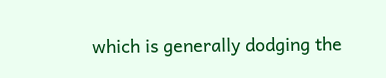which is generally dodging the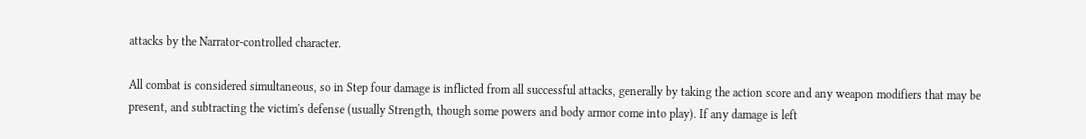attacks by the Narrator-controlled character.

All combat is considered simultaneous, so in Step four damage is inflicted from all successful attacks, generally by taking the action score and any weapon modifiers that may be present, and subtracting the victim's defense (usually Strength, though some powers and body armor come into play). If any damage is left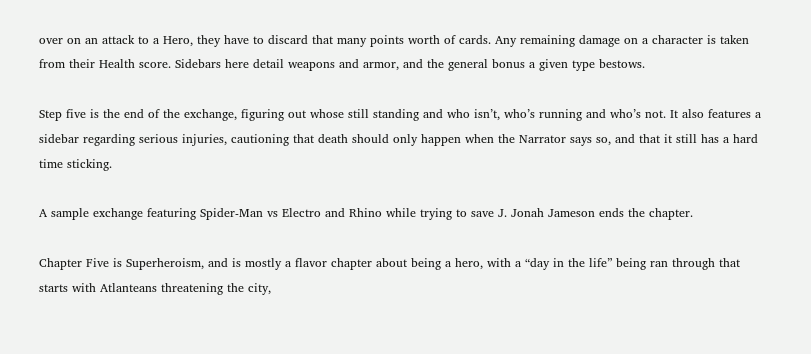over on an attack to a Hero, they have to discard that many points worth of cards. Any remaining damage on a character is taken from their Health score. Sidebars here detail weapons and armor, and the general bonus a given type bestows.

Step five is the end of the exchange, figuring out whose still standing and who isn’t, who’s running and who’s not. It also features a sidebar regarding serious injuries, cautioning that death should only happen when the Narrator says so, and that it still has a hard time sticking.

A sample exchange featuring Spider-Man vs Electro and Rhino while trying to save J. Jonah Jameson ends the chapter.

Chapter Five is Superheroism, and is mostly a flavor chapter about being a hero, with a “day in the life” being ran through that starts with Atlanteans threatening the city,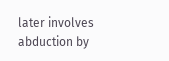later involves abduction by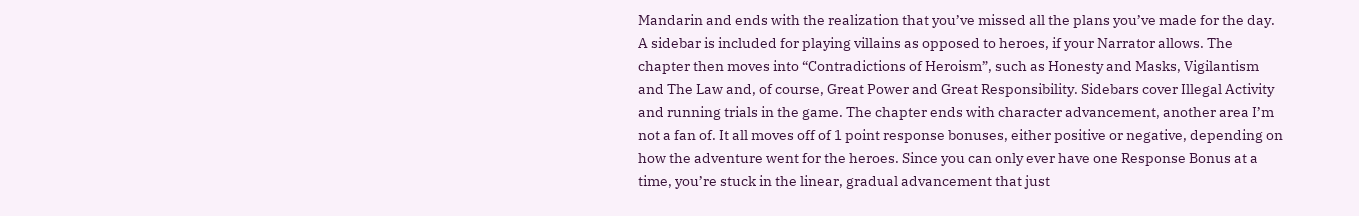Mandarin and ends with the realization that you’ve missed all the plans you’ve made for the day. A sidebar is included for playing villains as opposed to heroes, if your Narrator allows. The chapter then moves into “Contradictions of Heroism”, such as Honesty and Masks, Vigilantism and The Law and, of course, Great Power and Great Responsibility. Sidebars cover Illegal Activity and running trials in the game. The chapter ends with character advancement, another area I’m not a fan of. It all moves off of 1 point response bonuses, either positive or negative, depending on how the adventure went for the heroes. Since you can only ever have one Response Bonus at a time, you’re stuck in the linear, gradual advancement that just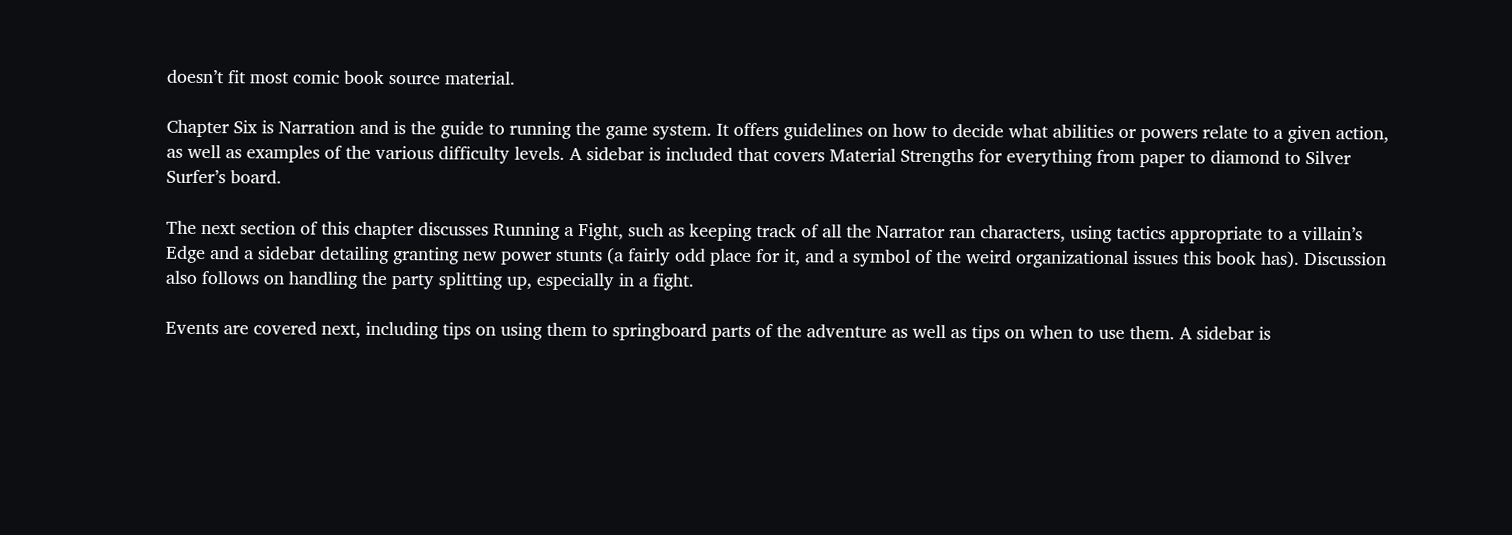doesn’t fit most comic book source material.

Chapter Six is Narration and is the guide to running the game system. It offers guidelines on how to decide what abilities or powers relate to a given action, as well as examples of the various difficulty levels. A sidebar is included that covers Material Strengths for everything from paper to diamond to Silver Surfer’s board.

The next section of this chapter discusses Running a Fight, such as keeping track of all the Narrator ran characters, using tactics appropriate to a villain’s Edge and a sidebar detailing granting new power stunts (a fairly odd place for it, and a symbol of the weird organizational issues this book has). Discussion also follows on handling the party splitting up, especially in a fight.

Events are covered next, including tips on using them to springboard parts of the adventure as well as tips on when to use them. A sidebar is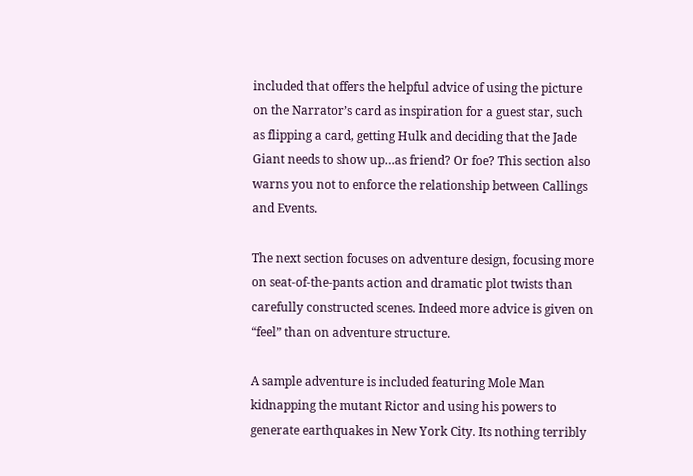included that offers the helpful advice of using the picture on the Narrator’s card as inspiration for a guest star, such as flipping a card, getting Hulk and deciding that the Jade Giant needs to show up…as friend? Or foe? This section also warns you not to enforce the relationship between Callings and Events.

The next section focuses on adventure design, focusing more on seat-of-the-pants action and dramatic plot twists than carefully constructed scenes. Indeed more advice is given on “feel” than on adventure structure.

A sample adventure is included featuring Mole Man kidnapping the mutant Rictor and using his powers to generate earthquakes in New York City. Its nothing terribly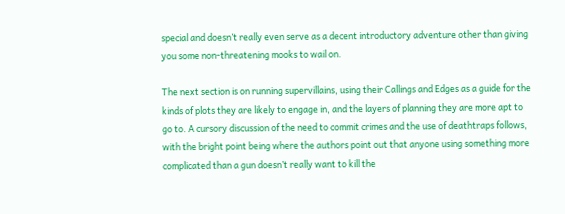special and doesn’t really even serve as a decent introductory adventure other than giving you some non-threatening mooks to wail on.

The next section is on running supervillains, using their Callings and Edges as a guide for the kinds of plots they are likely to engage in, and the layers of planning they are more apt to go to. A cursory discussion of the need to commit crimes and the use of deathtraps follows, with the bright point being where the authors point out that anyone using something more complicated than a gun doesn’t really want to kill the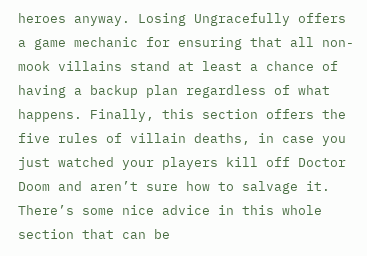heroes anyway. Losing Ungracefully offers a game mechanic for ensuring that all non-mook villains stand at least a chance of having a backup plan regardless of what happens. Finally, this section offers the five rules of villain deaths, in case you just watched your players kill off Doctor Doom and aren’t sure how to salvage it. There’s some nice advice in this whole section that can be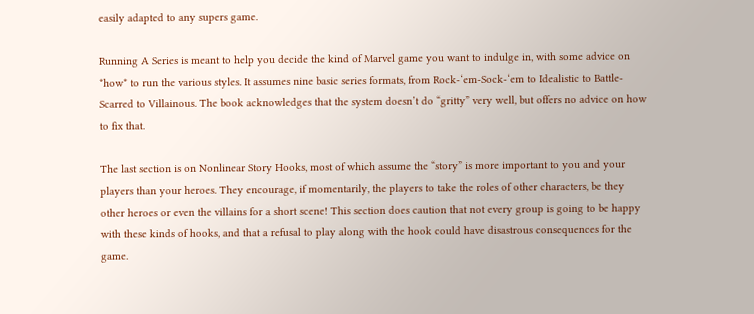easily adapted to any supers game.

Running A Series is meant to help you decide the kind of Marvel game you want to indulge in, with some advice on *how* to run the various styles. It assumes nine basic series formats, from Rock-‘em-Sock-‘em to Idealistic to Battle-Scarred to Villainous. The book acknowledges that the system doesn’t do “gritty” very well, but offers no advice on how to fix that.

The last section is on Nonlinear Story Hooks, most of which assume the “story” is more important to you and your players than your heroes. They encourage, if momentarily, the players to take the roles of other characters, be they other heroes or even the villains for a short scene! This section does caution that not every group is going to be happy with these kinds of hooks, and that a refusal to play along with the hook could have disastrous consequences for the game.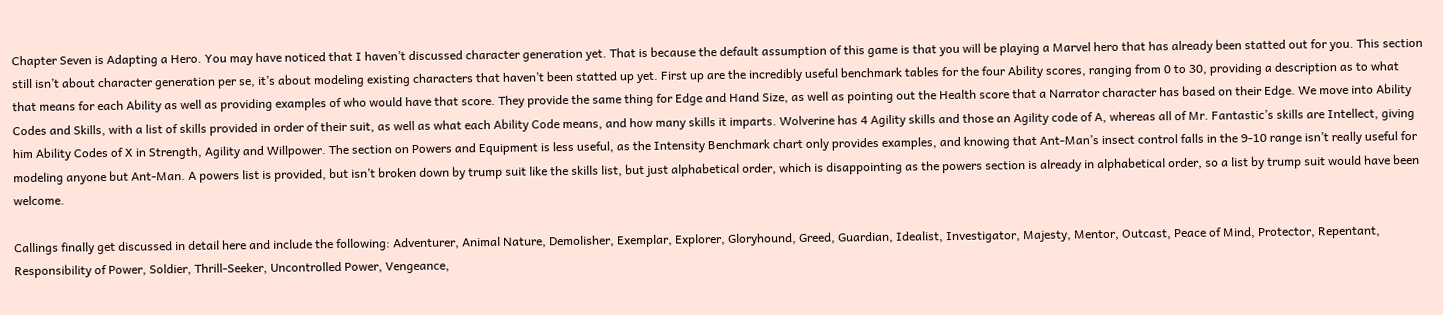Chapter Seven is Adapting a Hero. You may have noticed that I haven’t discussed character generation yet. That is because the default assumption of this game is that you will be playing a Marvel hero that has already been statted out for you. This section still isn’t about character generation per se, it’s about modeling existing characters that haven’t been statted up yet. First up are the incredibly useful benchmark tables for the four Ability scores, ranging from 0 to 30, providing a description as to what that means for each Ability as well as providing examples of who would have that score. They provide the same thing for Edge and Hand Size, as well as pointing out the Health score that a Narrator character has based on their Edge. We move into Ability Codes and Skills, with a list of skills provided in order of their suit, as well as what each Ability Code means, and how many skills it imparts. Wolverine has 4 Agility skills and those an Agility code of A, whereas all of Mr. Fantastic’s skills are Intellect, giving him Ability Codes of X in Strength, Agility and Willpower. The section on Powers and Equipment is less useful, as the Intensity Benchmark chart only provides examples, and knowing that Ant-Man’s insect control falls in the 9-10 range isn’t really useful for modeling anyone but Ant-Man. A powers list is provided, but isn’t broken down by trump suit like the skills list, but just alphabetical order, which is disappointing as the powers section is already in alphabetical order, so a list by trump suit would have been welcome.

Callings finally get discussed in detail here and include the following: Adventurer, Animal Nature, Demolisher, Exemplar, Explorer, Gloryhound, Greed, Guardian, Idealist, Investigator, Majesty, Mentor, Outcast, Peace of Mind, Protector, Repentant, Responsibility of Power, Soldier, Thrill-Seeker, Uncontrolled Power, Vengeance,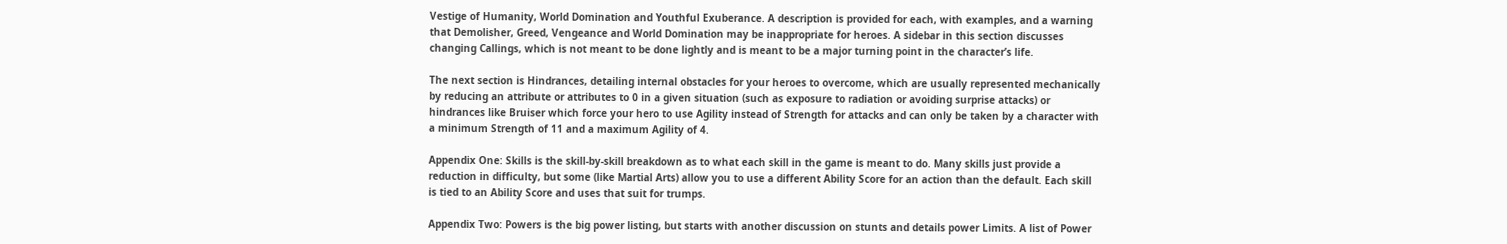Vestige of Humanity, World Domination and Youthful Exuberance. A description is provided for each, with examples, and a warning that Demolisher, Greed, Vengeance and World Domination may be inappropriate for heroes. A sidebar in this section discusses changing Callings, which is not meant to be done lightly and is meant to be a major turning point in the character’s life.

The next section is Hindrances, detailing internal obstacles for your heroes to overcome, which are usually represented mechanically by reducing an attribute or attributes to 0 in a given situation (such as exposure to radiation or avoiding surprise attacks) or hindrances like Bruiser which force your hero to use Agility instead of Strength for attacks and can only be taken by a character with a minimum Strength of 11 and a maximum Agility of 4.

Appendix One: Skills is the skill-by-skill breakdown as to what each skill in the game is meant to do. Many skills just provide a reduction in difficulty, but some (like Martial Arts) allow you to use a different Ability Score for an action than the default. Each skill is tied to an Ability Score and uses that suit for trumps.

Appendix Two: Powers is the big power listing, but starts with another discussion on stunts and details power Limits. A list of Power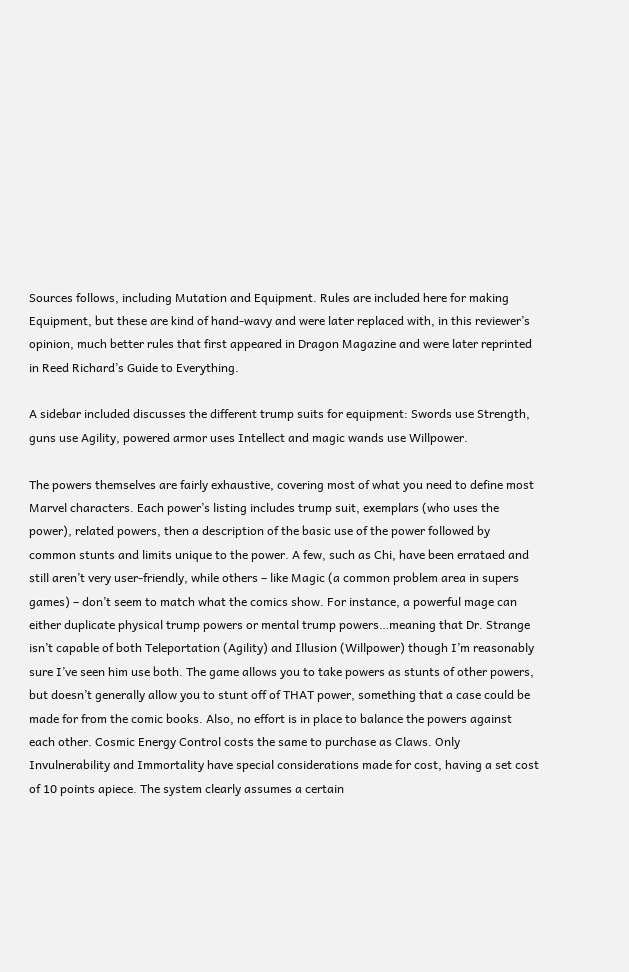Sources follows, including Mutation and Equipment. Rules are included here for making Equipment, but these are kind of hand-wavy and were later replaced with, in this reviewer’s opinion, much better rules that first appeared in Dragon Magazine and were later reprinted in Reed Richard’s Guide to Everything.

A sidebar included discusses the different trump suits for equipment: Swords use Strength, guns use Agility, powered armor uses Intellect and magic wands use Willpower.

The powers themselves are fairly exhaustive, covering most of what you need to define most Marvel characters. Each power’s listing includes trump suit, exemplars (who uses the power), related powers, then a description of the basic use of the power followed by common stunts and limits unique to the power. A few, such as Chi, have been errataed and still aren’t very user-friendly, while others – like Magic (a common problem area in supers games) – don’t seem to match what the comics show. For instance, a powerful mage can either duplicate physical trump powers or mental trump powers…meaning that Dr. Strange isn’t capable of both Teleportation (Agility) and Illusion (Willpower) though I’m reasonably sure I’ve seen him use both. The game allows you to take powers as stunts of other powers, but doesn’t generally allow you to stunt off of THAT power, something that a case could be made for from the comic books. Also, no effort is in place to balance the powers against each other. Cosmic Energy Control costs the same to purchase as Claws. Only Invulnerability and Immortality have special considerations made for cost, having a set cost of 10 points apiece. The system clearly assumes a certain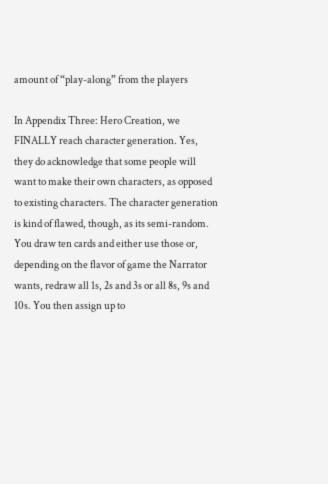amount of “play-along” from the players

In Appendix Three: Hero Creation, we FINALLY reach character generation. Yes, they do acknowledge that some people will want to make their own characters, as opposed to existing characters. The character generation is kind of flawed, though, as its semi-random. You draw ten cards and either use those or, depending on the flavor of game the Narrator wants, redraw all 1s, 2s and 3s or all 8s, 9s and 10s. You then assign up to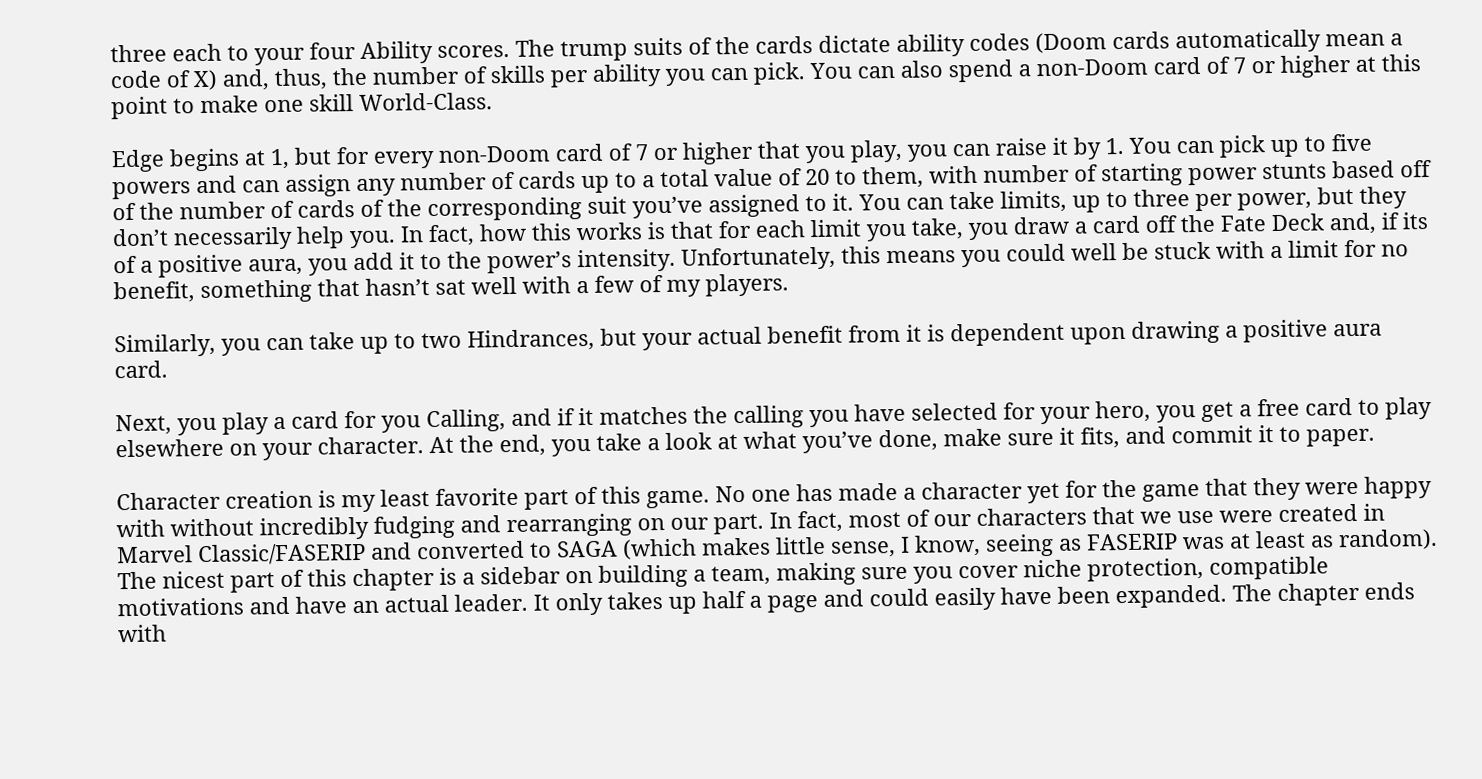three each to your four Ability scores. The trump suits of the cards dictate ability codes (Doom cards automatically mean a code of X) and, thus, the number of skills per ability you can pick. You can also spend a non-Doom card of 7 or higher at this point to make one skill World-Class.

Edge begins at 1, but for every non-Doom card of 7 or higher that you play, you can raise it by 1. You can pick up to five powers and can assign any number of cards up to a total value of 20 to them, with number of starting power stunts based off of the number of cards of the corresponding suit you’ve assigned to it. You can take limits, up to three per power, but they don’t necessarily help you. In fact, how this works is that for each limit you take, you draw a card off the Fate Deck and, if its of a positive aura, you add it to the power’s intensity. Unfortunately, this means you could well be stuck with a limit for no benefit, something that hasn’t sat well with a few of my players.

Similarly, you can take up to two Hindrances, but your actual benefit from it is dependent upon drawing a positive aura card.

Next, you play a card for you Calling, and if it matches the calling you have selected for your hero, you get a free card to play elsewhere on your character. At the end, you take a look at what you’ve done, make sure it fits, and commit it to paper.

Character creation is my least favorite part of this game. No one has made a character yet for the game that they were happy with without incredibly fudging and rearranging on our part. In fact, most of our characters that we use were created in Marvel Classic/FASERIP and converted to SAGA (which makes little sense, I know, seeing as FASERIP was at least as random). The nicest part of this chapter is a sidebar on building a team, making sure you cover niche protection, compatible motivations and have an actual leader. It only takes up half a page and could easily have been expanded. The chapter ends with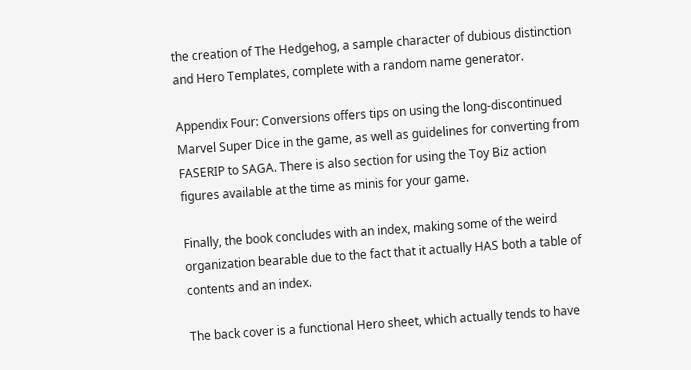the creation of The Hedgehog, a sample character of dubious distinction and Hero Templates, complete with a random name generator.

Appendix Four: Conversions offers tips on using the long-discontinued Marvel Super Dice in the game, as well as guidelines for converting from FASERIP to SAGA. There is also section for using the Toy Biz action figures available at the time as minis for your game.

Finally, the book concludes with an index, making some of the weird organization bearable due to the fact that it actually HAS both a table of contents and an index.

The back cover is a functional Hero sheet, which actually tends to have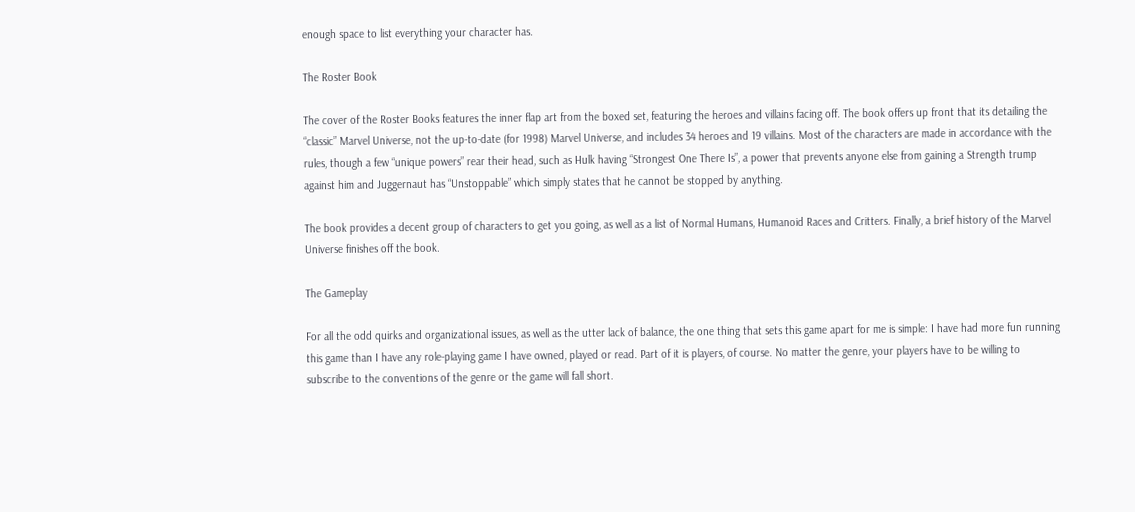enough space to list everything your character has.

The Roster Book

The cover of the Roster Books features the inner flap art from the boxed set, featuring the heroes and villains facing off. The book offers up front that its detailing the “classic” Marvel Universe, not the up-to-date (for 1998) Marvel Universe, and includes 34 heroes and 19 villains. Most of the characters are made in accordance with the rules, though a few “unique powers” rear their head, such as Hulk having “Strongest One There Is”, a power that prevents anyone else from gaining a Strength trump against him and Juggernaut has “Unstoppable” which simply states that he cannot be stopped by anything.

The book provides a decent group of characters to get you going, as well as a list of Normal Humans, Humanoid Races and Critters. Finally, a brief history of the Marvel Universe finishes off the book.

The Gameplay

For all the odd quirks and organizational issues, as well as the utter lack of balance, the one thing that sets this game apart for me is simple: I have had more fun running this game than I have any role-playing game I have owned, played or read. Part of it is players, of course. No matter the genre, your players have to be willing to subscribe to the conventions of the genre or the game will fall short.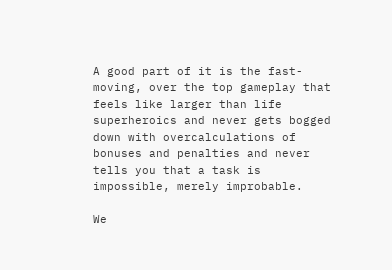A good part of it is the fast-moving, over the top gameplay that feels like larger than life superheroics and never gets bogged down with overcalculations of bonuses and penalties and never tells you that a task is impossible, merely improbable.

We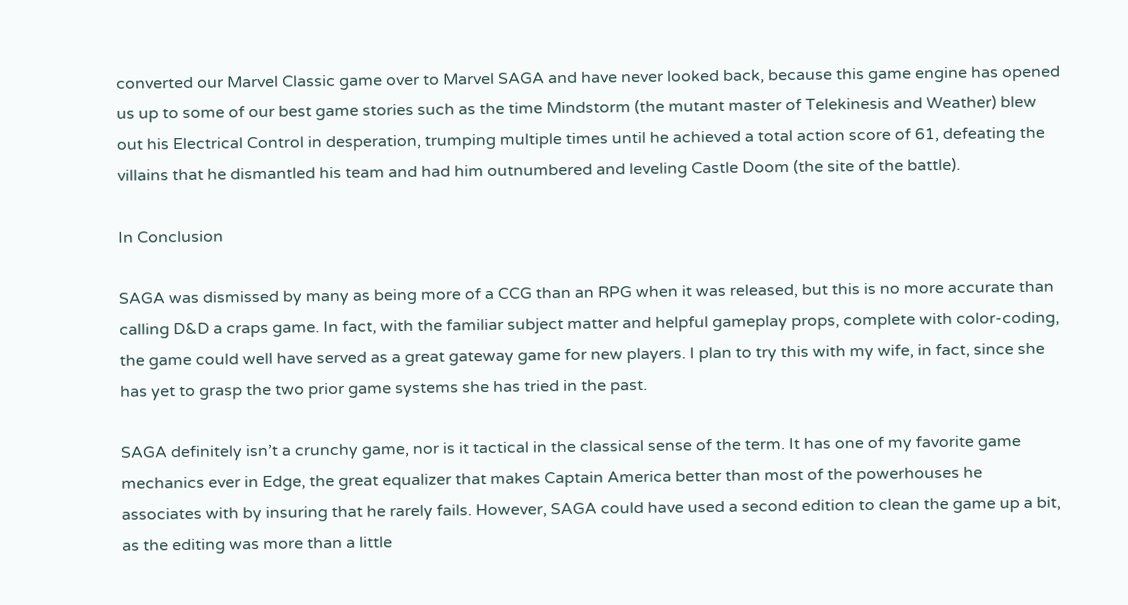converted our Marvel Classic game over to Marvel SAGA and have never looked back, because this game engine has opened us up to some of our best game stories such as the time Mindstorm (the mutant master of Telekinesis and Weather) blew out his Electrical Control in desperation, trumping multiple times until he achieved a total action score of 61, defeating the villains that he dismantled his team and had him outnumbered and leveling Castle Doom (the site of the battle).

In Conclusion

SAGA was dismissed by many as being more of a CCG than an RPG when it was released, but this is no more accurate than calling D&D a craps game. In fact, with the familiar subject matter and helpful gameplay props, complete with color-coding, the game could well have served as a great gateway game for new players. I plan to try this with my wife, in fact, since she has yet to grasp the two prior game systems she has tried in the past.

SAGA definitely isn’t a crunchy game, nor is it tactical in the classical sense of the term. It has one of my favorite game mechanics ever in Edge, the great equalizer that makes Captain America better than most of the powerhouses he associates with by insuring that he rarely fails. However, SAGA could have used a second edition to clean the game up a bit, as the editing was more than a little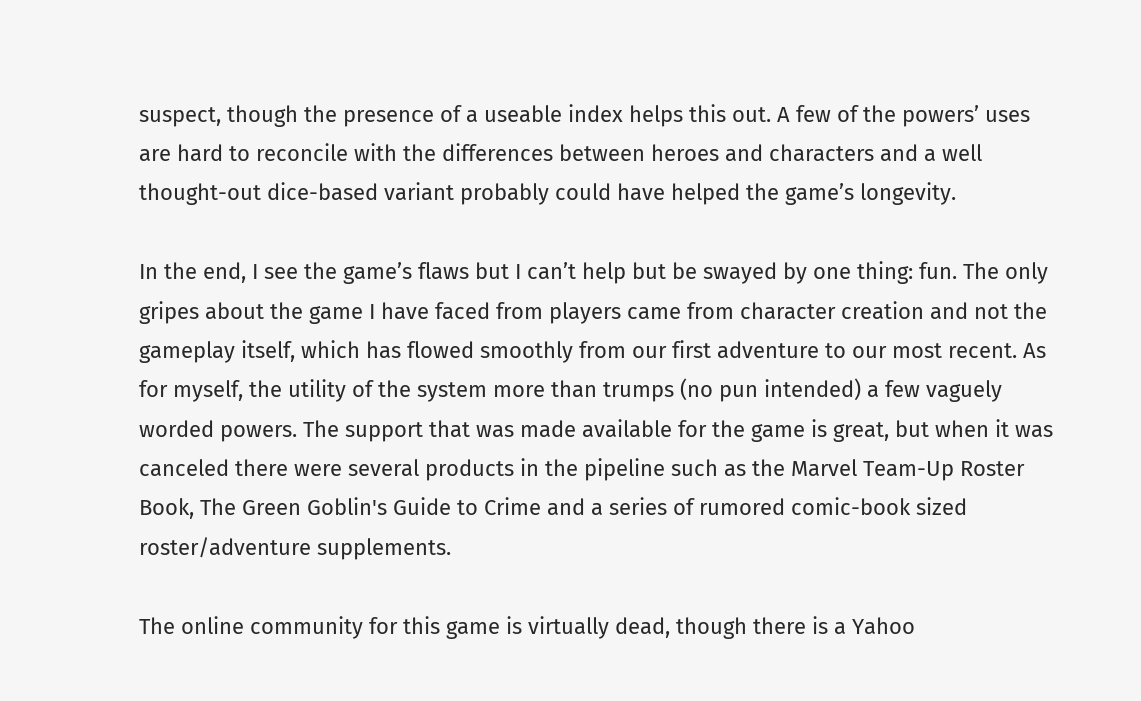suspect, though the presence of a useable index helps this out. A few of the powers’ uses are hard to reconcile with the differences between heroes and characters and a well thought-out dice-based variant probably could have helped the game’s longevity.

In the end, I see the game’s flaws but I can’t help but be swayed by one thing: fun. The only gripes about the game I have faced from players came from character creation and not the gameplay itself, which has flowed smoothly from our first adventure to our most recent. As for myself, the utility of the system more than trumps (no pun intended) a few vaguely worded powers. The support that was made available for the game is great, but when it was canceled there were several products in the pipeline such as the Marvel Team-Up Roster Book, The Green Goblin's Guide to Crime and a series of rumored comic-book sized roster/adventure supplements.

The online community for this game is virtually dead, though there is a Yahoo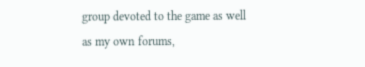group devoted to the game as well as my own forums,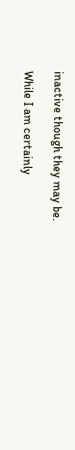inactive though they may be.

While I am certainly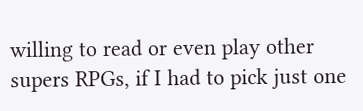willing to read or even play other supers RPGs, if I had to pick just one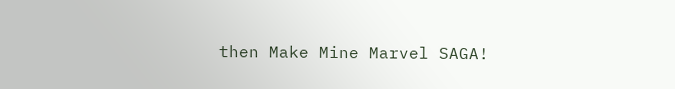then Make Mine Marvel SAGA!